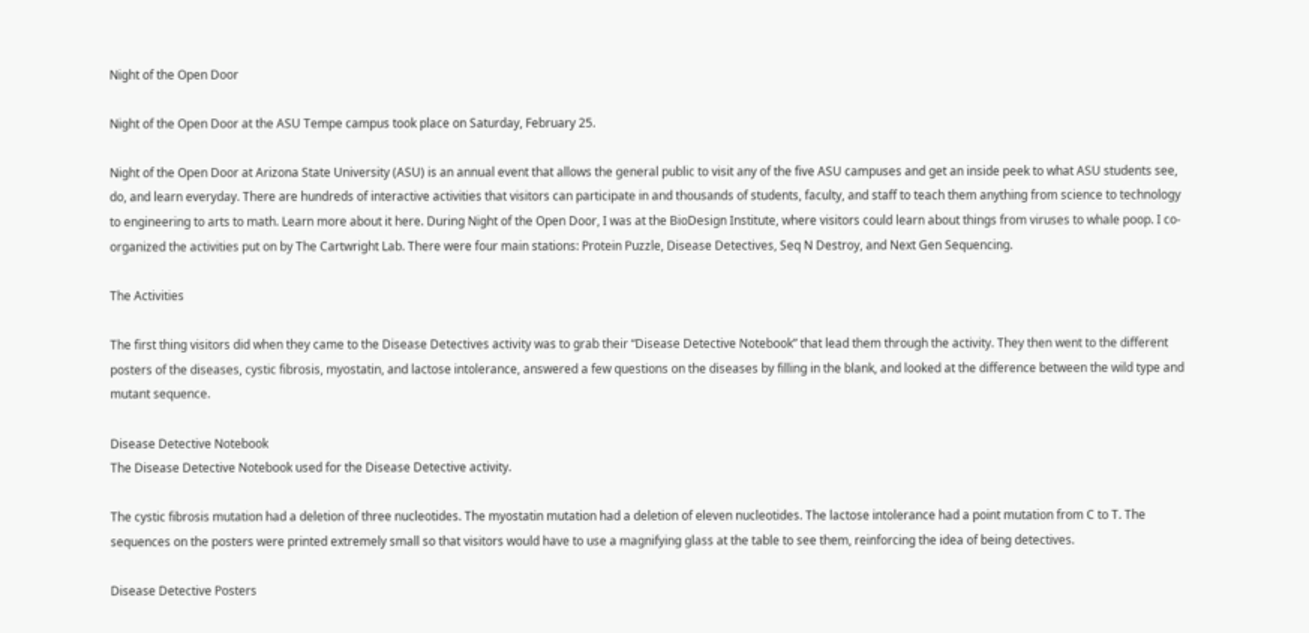Night of the Open Door

Night of the Open Door at the ASU Tempe campus took place on Saturday, February 25.

Night of the Open Door at Arizona State University (ASU) is an annual event that allows the general public to visit any of the five ASU campuses and get an inside peek to what ASU students see, do, and learn everyday. There are hundreds of interactive activities that visitors can participate in and thousands of students, faculty, and staff to teach them anything from science to technology to engineering to arts to math. Learn more about it here. During Night of the Open Door, I was at the BioDesign Institute, where visitors could learn about things from viruses to whale poop. I co-organized the activities put on by The Cartwright Lab. There were four main stations: Protein Puzzle, Disease Detectives, Seq N Destroy, and Next Gen Sequencing.

The Activities

The first thing visitors did when they came to the Disease Detectives activity was to grab their “Disease Detective Notebook” that lead them through the activity. They then went to the different posters of the diseases, cystic fibrosis, myostatin, and lactose intolerance, answered a few questions on the diseases by filling in the blank, and looked at the difference between the wild type and mutant sequence.

Disease Detective Notebook
The Disease Detective Notebook used for the Disease Detective activity.

The cystic fibrosis mutation had a deletion of three nucleotides. The myostatin mutation had a deletion of eleven nucleotides. The lactose intolerance had a point mutation from C to T. The sequences on the posters were printed extremely small so that visitors would have to use a magnifying glass at the table to see them, reinforcing the idea of being detectives.

Disease Detective Posters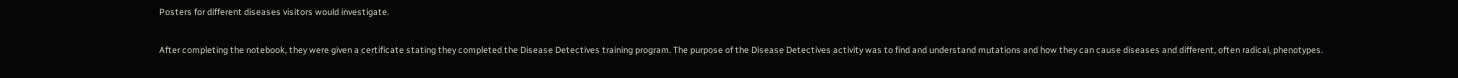Posters for different diseases visitors would investigate.

After completing the notebook, they were given a certificate stating they completed the Disease Detectives training program. The purpose of the Disease Detectives activity was to find and understand mutations and how they can cause diseases and different, often radical, phenotypes.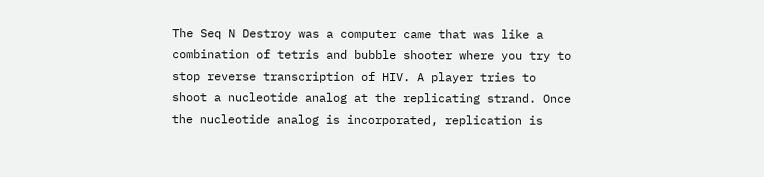The Seq N Destroy was a computer came that was like a combination of tetris and bubble shooter where you try to stop reverse transcription of HIV. A player tries to shoot a nucleotide analog at the replicating strand. Once the nucleotide analog is incorporated, replication is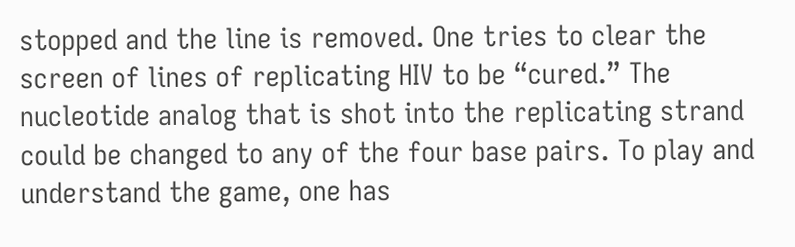stopped and the line is removed. One tries to clear the screen of lines of replicating HIV to be “cured.” The nucleotide analog that is shot into the replicating strand could be changed to any of the four base pairs. To play and understand the game, one has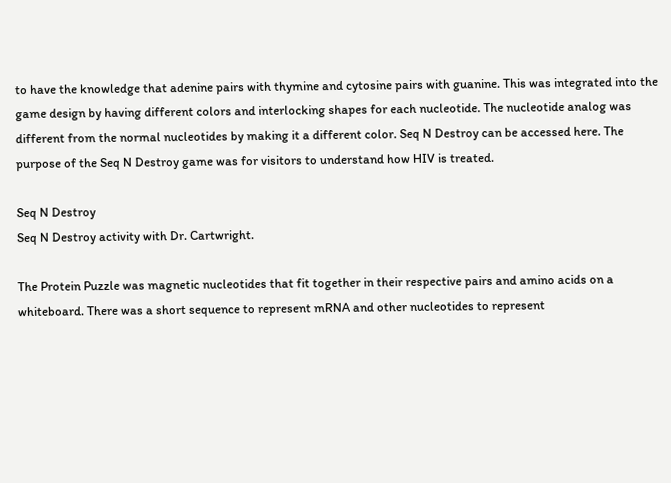to have the knowledge that adenine pairs with thymine and cytosine pairs with guanine. This was integrated into the game design by having different colors and interlocking shapes for each nucleotide. The nucleotide analog was different from the normal nucleotides by making it a different color. Seq N Destroy can be accessed here. The purpose of the Seq N Destroy game was for visitors to understand how HIV is treated.

Seq N Destroy
Seq N Destroy activity with Dr. Cartwright.

The Protein Puzzle was magnetic nucleotides that fit together in their respective pairs and amino acids on a whiteboard. There was a short sequence to represent mRNA and other nucleotides to represent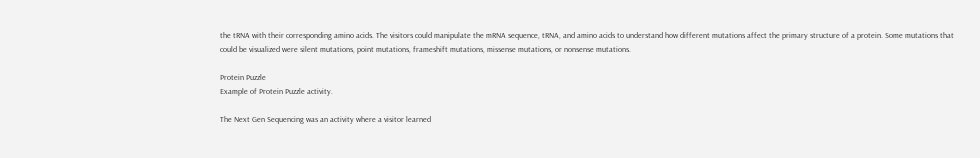the tRNA with their corresponding amino acids. The visitors could manipulate the mRNA sequence, tRNA, and amino acids to understand how different mutations affect the primary structure of a protein. Some mutations that could be visualized were silent mutations, point mutations, frameshift mutations, missense mutations, or nonsense mutations.

Protein Puzzle
Example of Protein Puzzle activity.

The Next Gen Sequencing was an activity where a visitor learned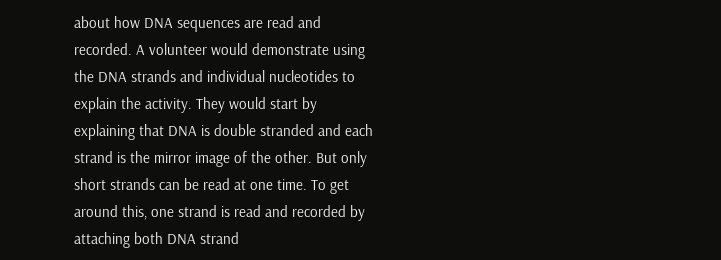about how DNA sequences are read and recorded. A volunteer would demonstrate using the DNA strands and individual nucleotides to explain the activity. They would start by explaining that DNA is double stranded and each strand is the mirror image of the other. But only short strands can be read at one time. To get around this, one strand is read and recorded by attaching both DNA strand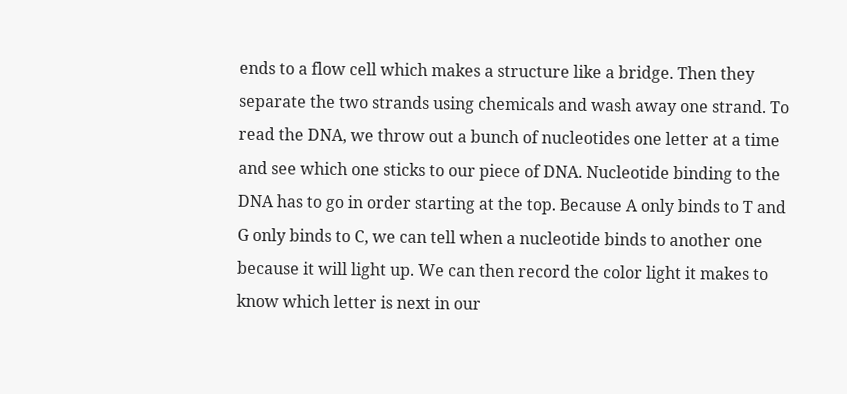ends to a flow cell which makes a structure like a bridge. Then they separate the two strands using chemicals and wash away one strand. To read the DNA, we throw out a bunch of nucleotides one letter at a time and see which one sticks to our piece of DNA. Nucleotide binding to the DNA has to go in order starting at the top. Because A only binds to T and G only binds to C, we can tell when a nucleotide binds to another one because it will light up. We can then record the color light it makes to know which letter is next in our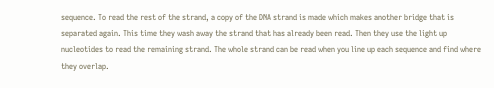sequence. To read the rest of the strand, a copy of the DNA strand is made which makes another bridge that is separated again. This time they wash away the strand that has already been read. Then they use the light up nucleotides to read the remaining strand. The whole strand can be read when you line up each sequence and find where they overlap.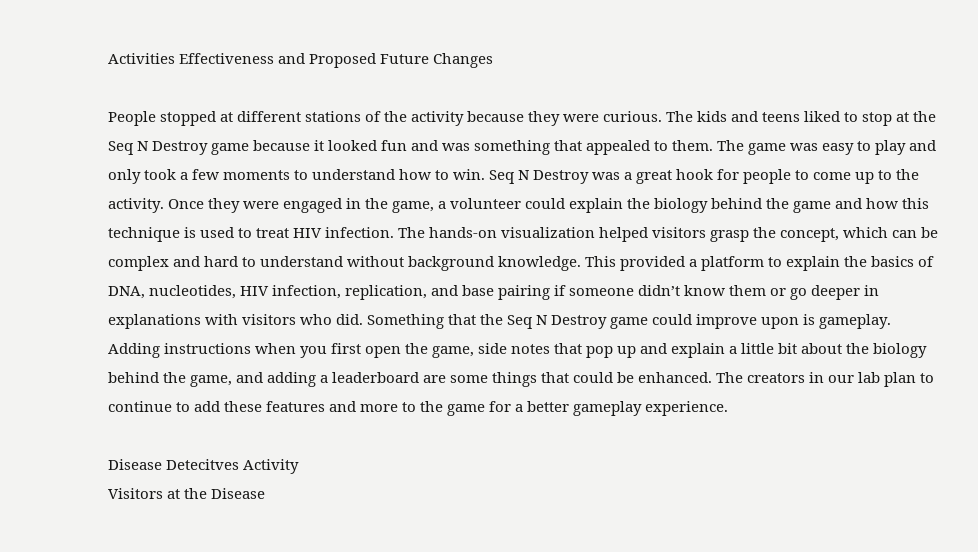Activities Effectiveness and Proposed Future Changes

People stopped at different stations of the activity because they were curious. The kids and teens liked to stop at the Seq N Destroy game because it looked fun and was something that appealed to them. The game was easy to play and only took a few moments to understand how to win. Seq N Destroy was a great hook for people to come up to the activity. Once they were engaged in the game, a volunteer could explain the biology behind the game and how this technique is used to treat HIV infection. The hands-on visualization helped visitors grasp the concept, which can be complex and hard to understand without background knowledge. This provided a platform to explain the basics of DNA, nucleotides, HIV infection, replication, and base pairing if someone didn’t know them or go deeper in explanations with visitors who did. Something that the Seq N Destroy game could improve upon is gameplay. Adding instructions when you first open the game, side notes that pop up and explain a little bit about the biology behind the game, and adding a leaderboard are some things that could be enhanced. The creators in our lab plan to continue to add these features and more to the game for a better gameplay experience.

Disease Detecitves Activity
Visitors at the Disease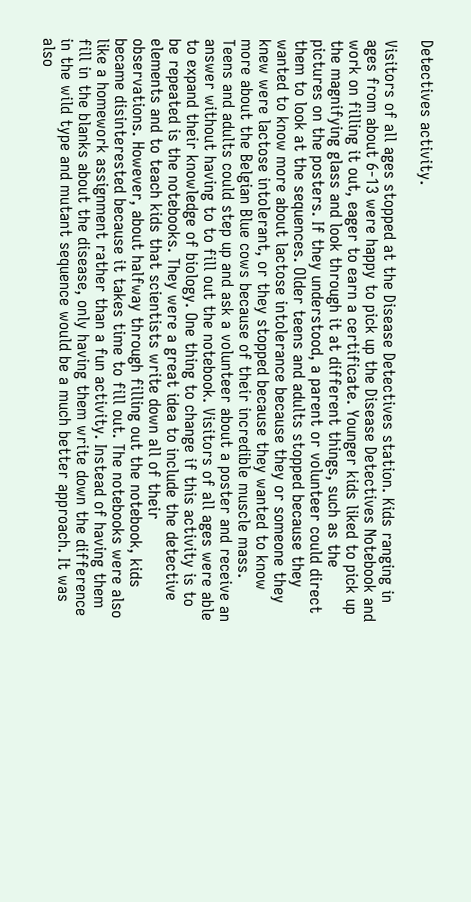Detectives activity.

Visitors of all ages stopped at the Disease Detectives station. Kids ranging in ages from about 6-13 were happy to pick up the Disease Detectives Notebook and work on filling it out, eager to earn a certificate. Younger kids liked to pick up the magnifying glass and look through it at different things, such as the pictures on the posters. If they understood, a parent or volunteer could direct them to look at the sequences. Older teens and adults stopped because they wanted to know more about lactose intolerance because they or someone they knew were lactose intolerant, or they stopped because they wanted to know more about the Belgian Blue cows because of their incredible muscle mass. Teens and adults could step up and ask a volunteer about a poster and receive an answer without having to to fill out the notebook. Visitors of all ages were able to expand their knowledge of biology. One thing to change if this activity is to be repeated is the notebooks. They were a great idea to include the detective elements and to teach kids that scientists write down all of their observations. However, about halfway through filling out the notebook, kids became disinterested because it takes time to fill out. The notebooks were also like a homework assignment rather than a fun activity. Instead of having them fill in the blanks about the disease, only having them write down the difference in the wild type and mutant sequence would be a much better approach. It was also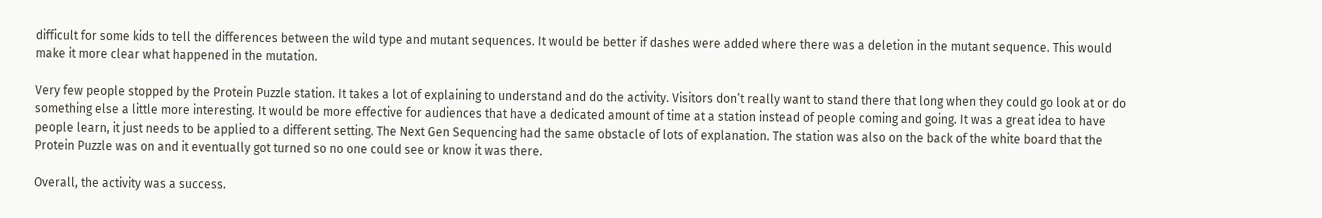difficult for some kids to tell the differences between the wild type and mutant sequences. It would be better if dashes were added where there was a deletion in the mutant sequence. This would make it more clear what happened in the mutation.

Very few people stopped by the Protein Puzzle station. It takes a lot of explaining to understand and do the activity. Visitors don’t really want to stand there that long when they could go look at or do something else a little more interesting. It would be more effective for audiences that have a dedicated amount of time at a station instead of people coming and going. It was a great idea to have people learn, it just needs to be applied to a different setting. The Next Gen Sequencing had the same obstacle of lots of explanation. The station was also on the back of the white board that the Protein Puzzle was on and it eventually got turned so no one could see or know it was there.

Overall, the activity was a success.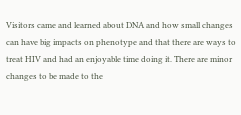Visitors came and learned about DNA and how small changes can have big impacts on phenotype and that there are ways to treat HIV and had an enjoyable time doing it. There are minor changes to be made to the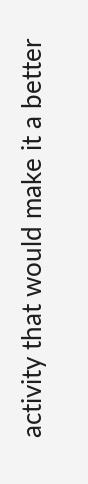activity that would make it a better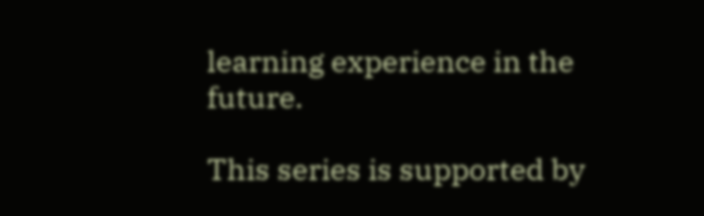learning experience in the future.

This series is supported by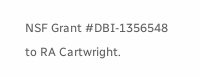NSF Grant #DBI-1356548 to RA Cartwright.